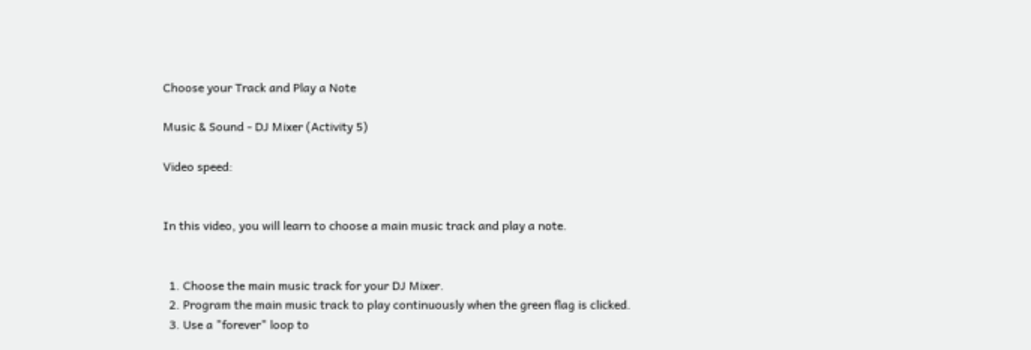Choose your Track and Play a Note

Music & Sound - DJ Mixer (Activity 5)

Video speed:


In this video, you will learn to choose a main music track and play a note.


  1. Choose the main music track for your DJ Mixer.
  2. Program the main music track to play continuously when the green flag is clicked.
  3. Use a "forever" loop to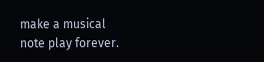make a musical note play forever.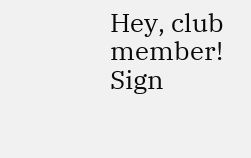Hey, club member! Sign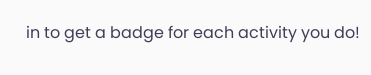in to get a badge for each activity you do!